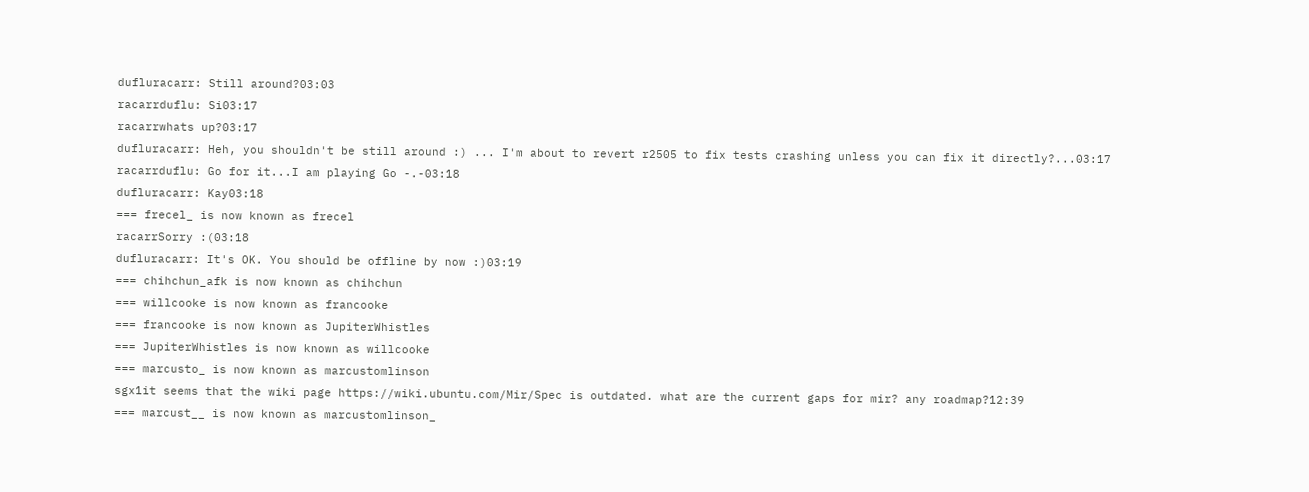dufluracarr: Still around?03:03
racarrduflu: Si03:17
racarrwhats up?03:17
dufluracarr: Heh, you shouldn't be still around :) ... I'm about to revert r2505 to fix tests crashing unless you can fix it directly?...03:17
racarrduflu: Go for it...I am playing Go -.-03:18
dufluracarr: Kay03:18
=== frecel_ is now known as frecel
racarrSorry :(03:18
dufluracarr: It's OK. You should be offline by now :)03:19
=== chihchun_afk is now known as chihchun
=== willcooke is now known as francooke
=== francooke is now known as JupiterWhistles
=== JupiterWhistles is now known as willcooke
=== marcusto_ is now known as marcustomlinson
sgx1it seems that the wiki page https://wiki.ubuntu.com/Mir/Spec is outdated. what are the current gaps for mir? any roadmap?12:39
=== marcust__ is now known as marcustomlinson_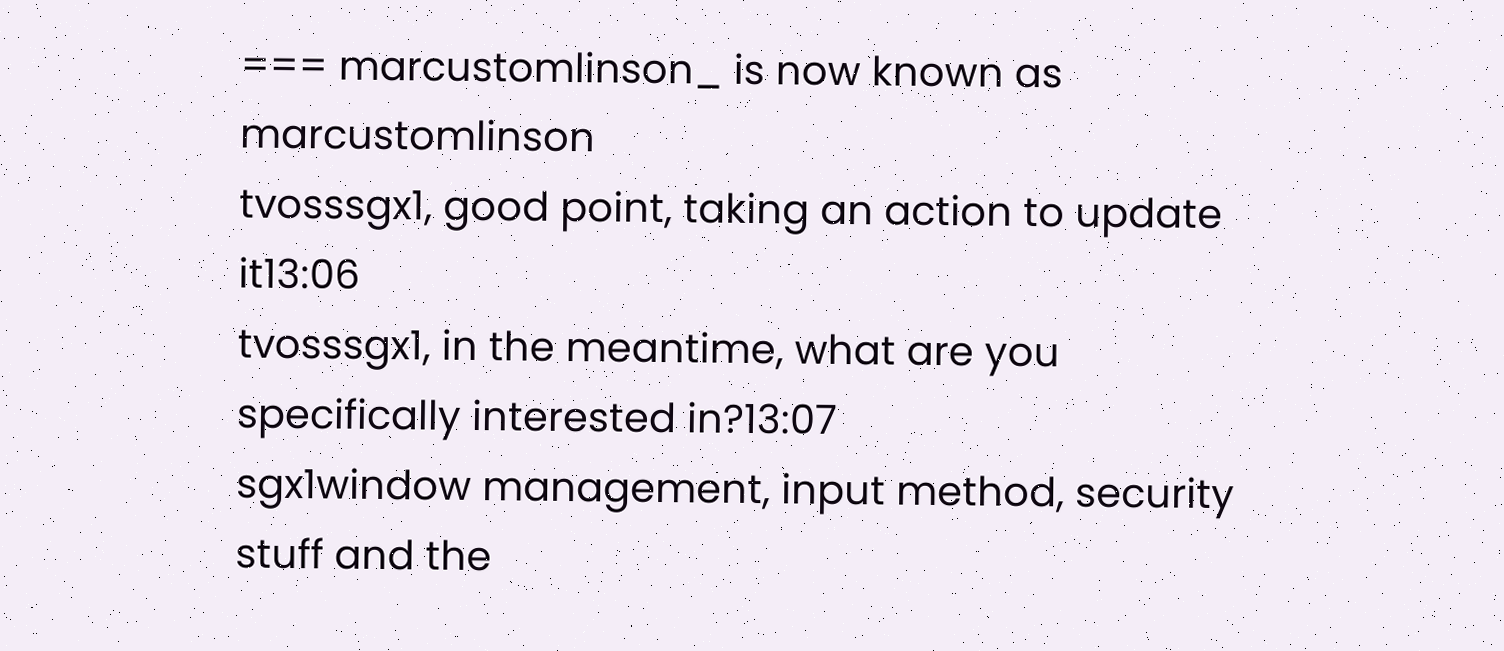=== marcustomlinson_ is now known as marcustomlinson
tvosssgx1, good point, taking an action to update it13:06
tvosssgx1, in the meantime, what are you specifically interested in?13:07
sgx1window management, input method, security stuff and the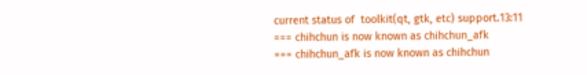current status of  toolkit(qt, gtk, etc) support.13:11
=== chihchun is now known as chihchun_afk
=== chihchun_afk is now known as chihchun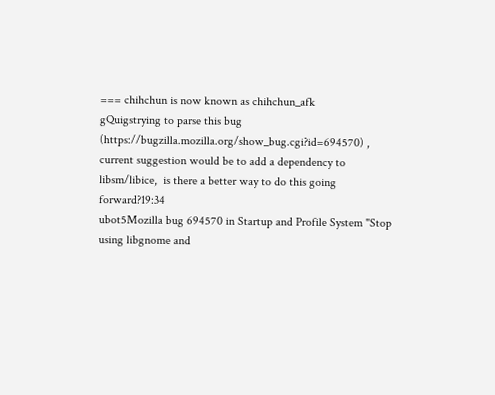=== chihchun is now known as chihchun_afk
gQuigstrying to parse this bug (https://bugzilla.mozilla.org/show_bug.cgi?id=694570) ,  current suggestion would be to add a dependency to libsm/libice,  is there a better way to do this going forward?19:34
ubot5Mozilla bug 694570 in Startup and Profile System "Stop using libgnome and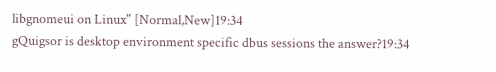libgnomeui on Linux" [Normal,New]19:34
gQuigsor is desktop environment specific dbus sessions the answer?19:34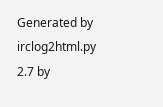Generated by irclog2html.py 2.7 by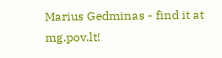Marius Gedminas - find it at mg.pov.lt!